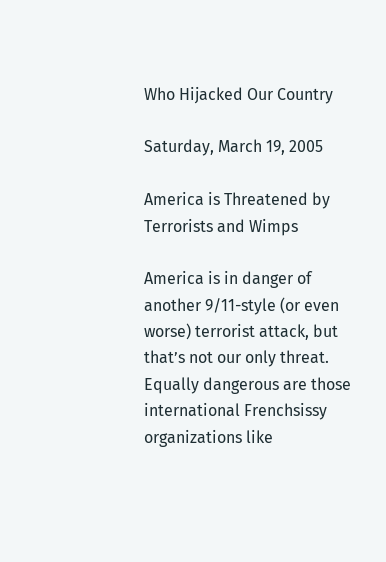Who Hijacked Our Country

Saturday, March 19, 2005

America is Threatened by Terrorists and Wimps

America is in danger of another 9/11-style (or even worse) terrorist attack, but that’s not our only threat. Equally dangerous are those international Frenchsissy organizations like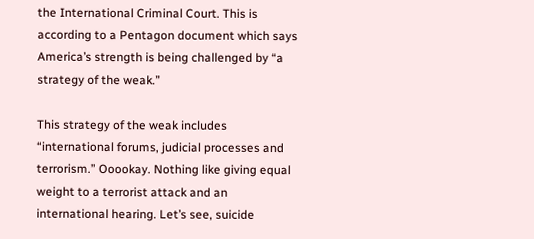the International Criminal Court. This is according to a Pentagon document which says America’s strength is being challenged by “a strategy of the weak.”

This strategy of the weak includes “international forums, judicial processes and terrorism.” Ooookay. Nothing like giving equal weight to a terrorist attack and an international hearing. Let’s see, suicide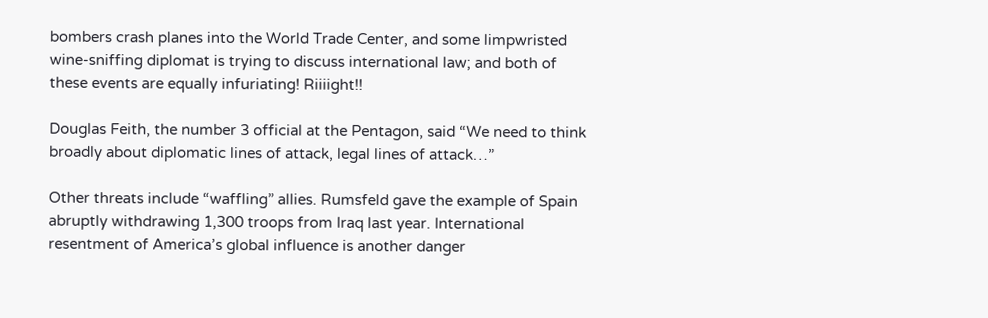bombers crash planes into the World Trade Center, and some limpwristed wine-sniffing diplomat is trying to discuss international law; and both of these events are equally infuriating! Riiiight!!

Douglas Feith, the number 3 official at the Pentagon, said “We need to think broadly about diplomatic lines of attack, legal lines of attack…”

Other threats include “waffling” allies. Rumsfeld gave the example of Spain abruptly withdrawing 1,300 troops from Iraq last year. International resentment of America’s global influence is another danger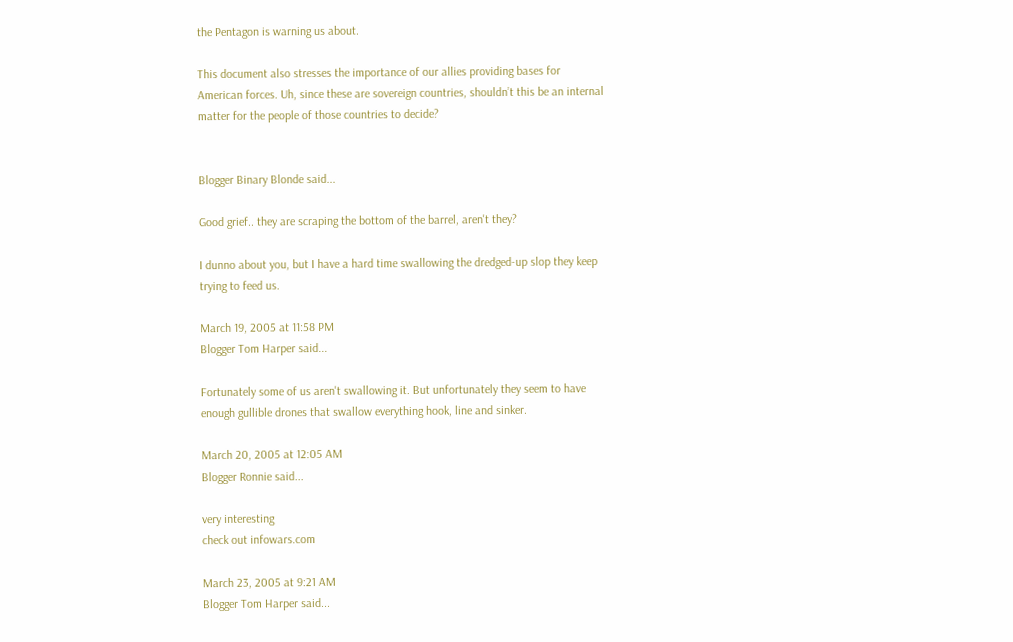the Pentagon is warning us about.

This document also stresses the importance of our allies providing bases for American forces. Uh, since these are sovereign countries, shouldn’t this be an internal matter for the people of those countries to decide?


Blogger Binary Blonde said...

Good grief.. they are scraping the bottom of the barrel, aren't they?

I dunno about you, but I have a hard time swallowing the dredged-up slop they keep trying to feed us.

March 19, 2005 at 11:58 PM
Blogger Tom Harper said...

Fortunately some of us aren't swallowing it. But unfortunately they seem to have enough gullible drones that swallow everything hook, line and sinker.

March 20, 2005 at 12:05 AM
Blogger Ronnie said...

very interesting
check out infowars.com

March 23, 2005 at 9:21 AM
Blogger Tom Harper said...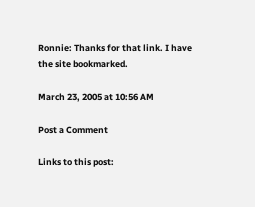Ronnie: Thanks for that link. I have the site bookmarked.

March 23, 2005 at 10:56 AM

Post a Comment

Links to this post: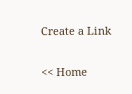Create a Link

<< Home